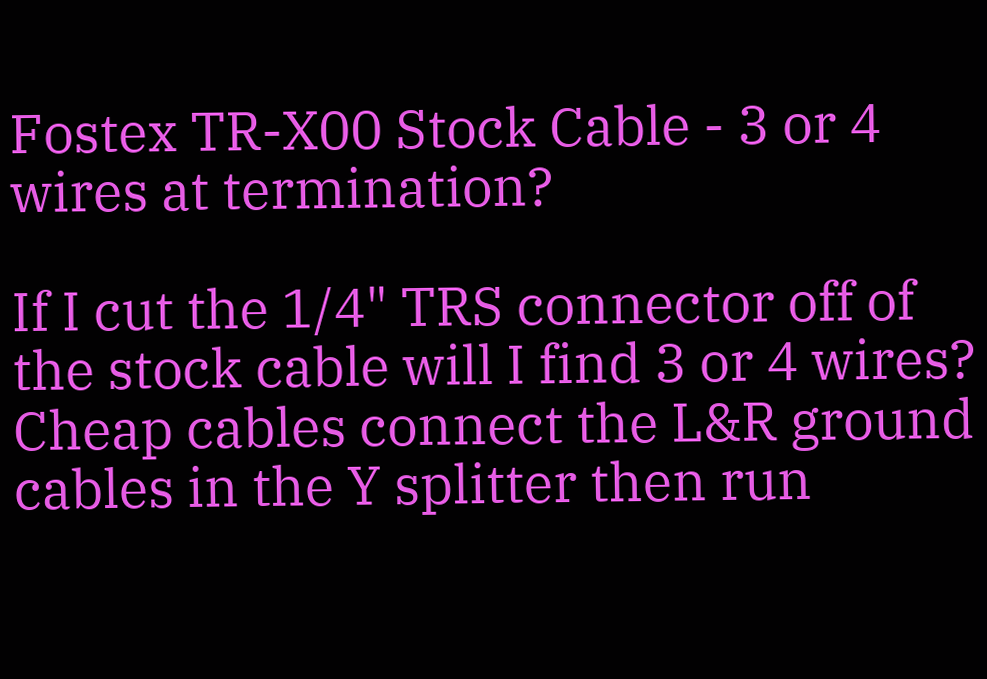Fostex TR-X00 Stock Cable - 3 or 4 wires at termination?

If I cut the 1/4" TRS connector off of the stock cable will I find 3 or 4 wires? Cheap cables connect the L&R ground cables in the Y splitter then run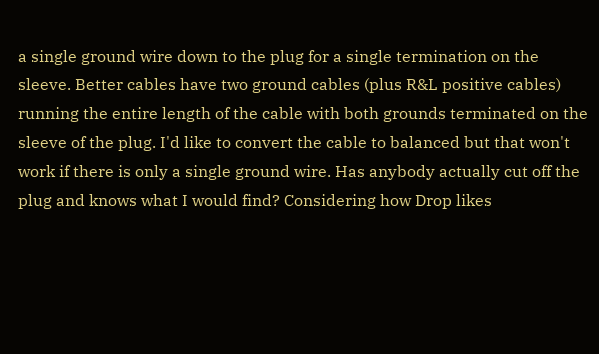a single ground wire down to the plug for a single termination on the sleeve. Better cables have two ground cables (plus R&L positive cables) running the entire length of the cable with both grounds terminated on the sleeve of the plug. I'd like to convert the cable to balanced but that won't work if there is only a single ground wire. Has anybody actually cut off the plug and knows what I would find? Considering how Drop likes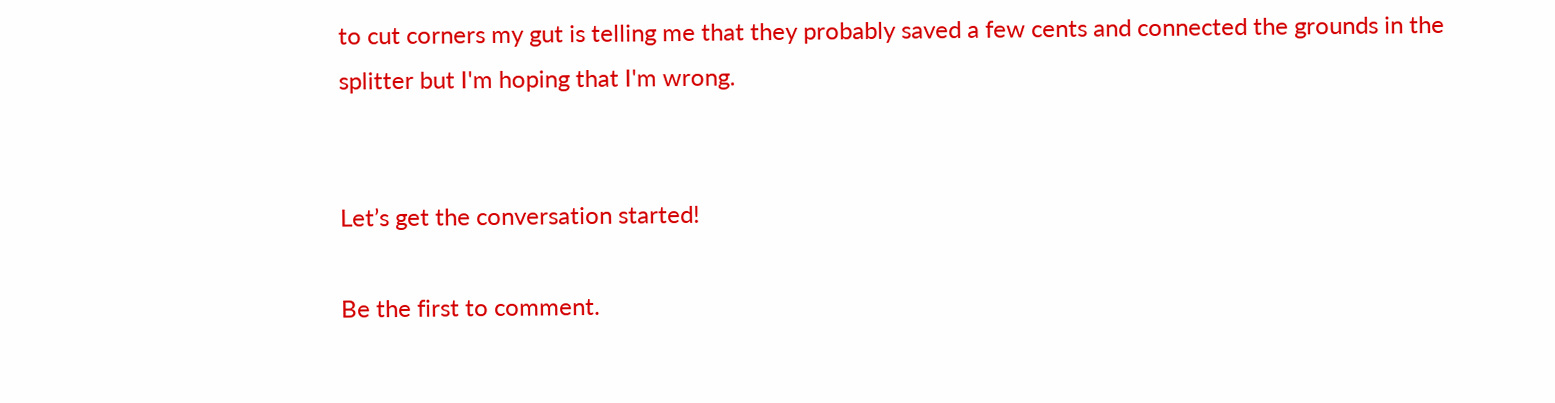to cut corners my gut is telling me that they probably saved a few cents and connected the grounds in the splitter but I'm hoping that I'm wrong.


Let’s get the conversation started!

Be the first to comment.